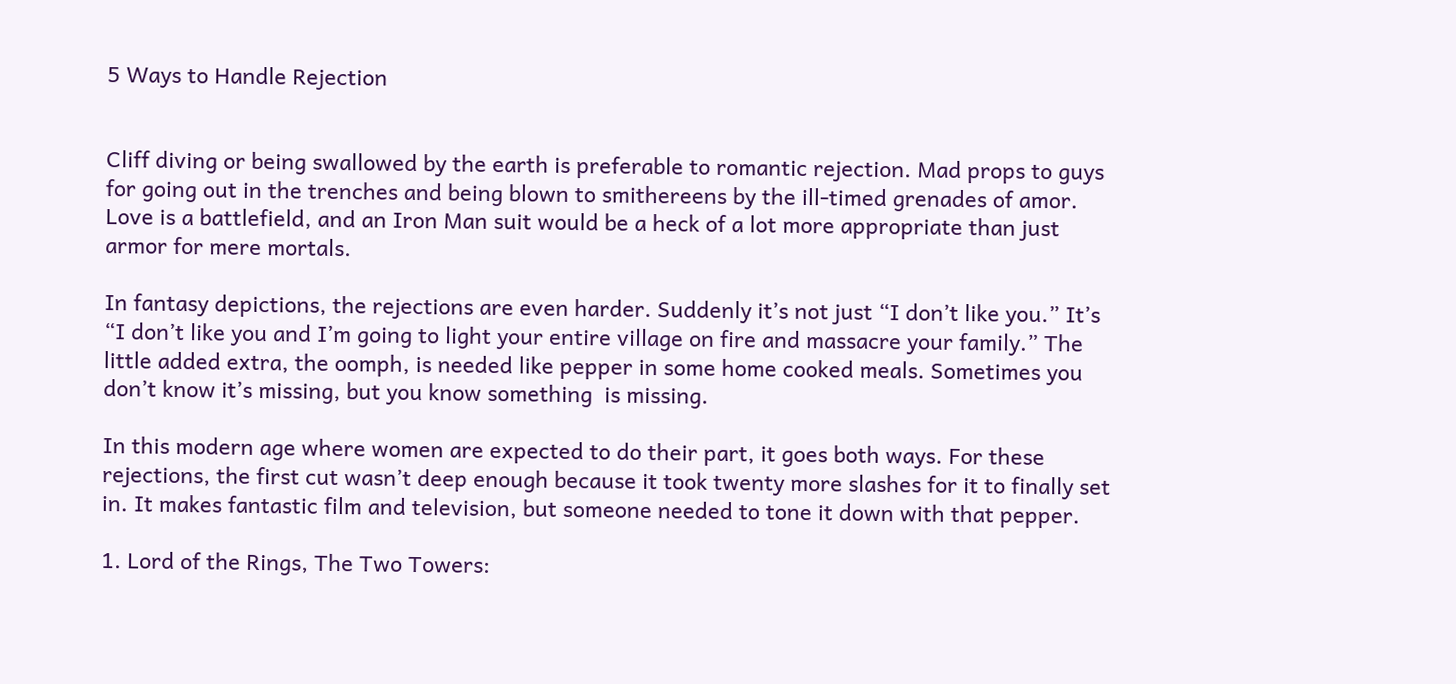5 Ways to Handle Rejection


Cliff diving or being swallowed by the earth is preferable to romantic rejection. Mad props to guys for going out in the trenches and being blown to smithereens by the ill-timed grenades of amor. Love is a battlefield, and an Iron Man suit would be a heck of a lot more appropriate than just armor for mere mortals.

In fantasy depictions, the rejections are even harder. Suddenly it’s not just “I don’t like you.” It’s “I don’t like you and I’m going to light your entire village on fire and massacre your family.” The little added extra, the oomph, is needed like pepper in some home cooked meals. Sometimes you don’t know it’s missing, but you know something  is missing.

In this modern age where women are expected to do their part, it goes both ways. For these rejections, the first cut wasn’t deep enough because it took twenty more slashes for it to finally set in. It makes fantastic film and television, but someone needed to tone it down with that pepper.

1. Lord of the Rings, The Two Towers: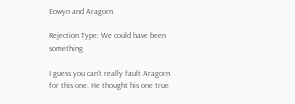Eowyn and Aragorn

Rejection Type: We could have been something

I guess you can’t really fault Aragorn for this one. He thought his one true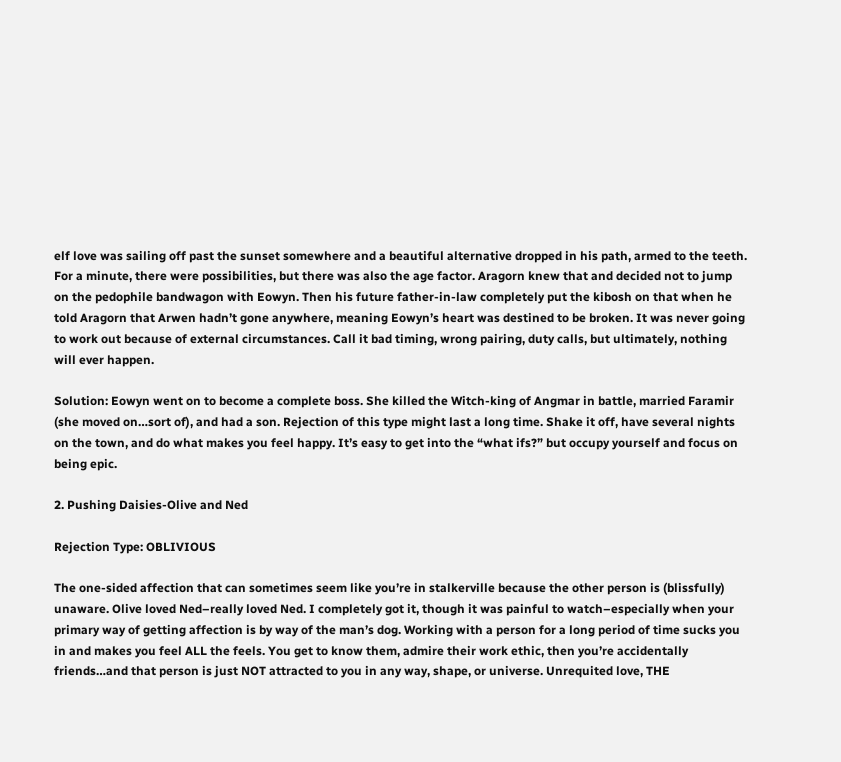elf love was sailing off past the sunset somewhere and a beautiful alternative dropped in his path, armed to the teeth. For a minute, there were possibilities, but there was also the age factor. Aragorn knew that and decided not to jump on the pedophile bandwagon with Eowyn. Then his future father-in-law completely put the kibosh on that when he told Aragorn that Arwen hadn’t gone anywhere, meaning Eowyn’s heart was destined to be broken. It was never going to work out because of external circumstances. Call it bad timing, wrong pairing, duty calls, but ultimately, nothing will ever happen.

Solution: Eowyn went on to become a complete boss. She killed the Witch-king of Angmar in battle, married Faramir (she moved on…sort of), and had a son. Rejection of this type might last a long time. Shake it off, have several nights on the town, and do what makes you feel happy. It’s easy to get into the “what ifs?” but occupy yourself and focus on being epic.

2. Pushing Daisies-Olive and Ned

Rejection Type: OBLIVIOUS

The one-sided affection that can sometimes seem like you’re in stalkerville because the other person is (blissfully) unaware. Olive loved Ned–really loved Ned. I completely got it, though it was painful to watch–especially when your primary way of getting affection is by way of the man’s dog. Working with a person for a long period of time sucks you in and makes you feel ALL the feels. You get to know them, admire their work ethic, then you’re accidentally friends…and that person is just NOT attracted to you in any way, shape, or universe. Unrequited love, THE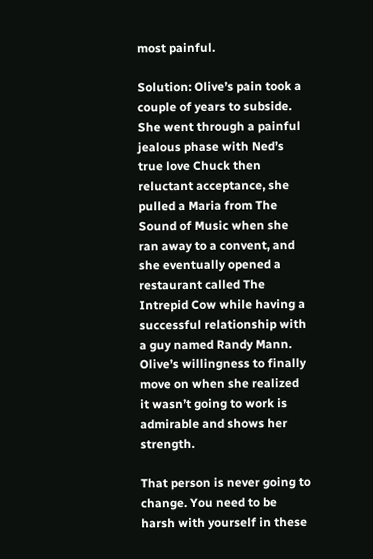most painful.

Solution: Olive’s pain took a couple of years to subside. She went through a painful jealous phase with Ned’s true love Chuck then reluctant acceptance, she pulled a Maria from The Sound of Music when she ran away to a convent, and she eventually opened a restaurant called The Intrepid Cow while having a successful relationship with a guy named Randy Mann. Olive’s willingness to finally move on when she realized it wasn’t going to work is admirable and shows her strength.

That person is never going to change. You need to be harsh with yourself in these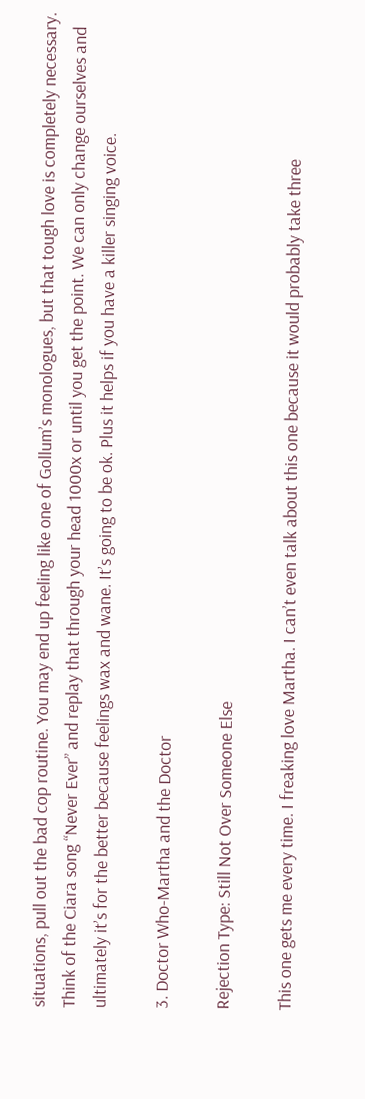situations, pull out the bad cop routine. You may end up feeling like one of Gollum’s monologues, but that tough love is completely necessary. Think of the Ciara song “Never Ever” and replay that through your head 1000x or until you get the point. We can only change ourselves and ultimately it’s for the better because feelings wax and wane. It’s going to be ok. Plus it helps if you have a killer singing voice.

3. Doctor Who-Martha and the Doctor

Rejection Type: Still Not Over Someone Else

This one gets me every time. I freaking love Martha. I can’t even talk about this one because it would probably take three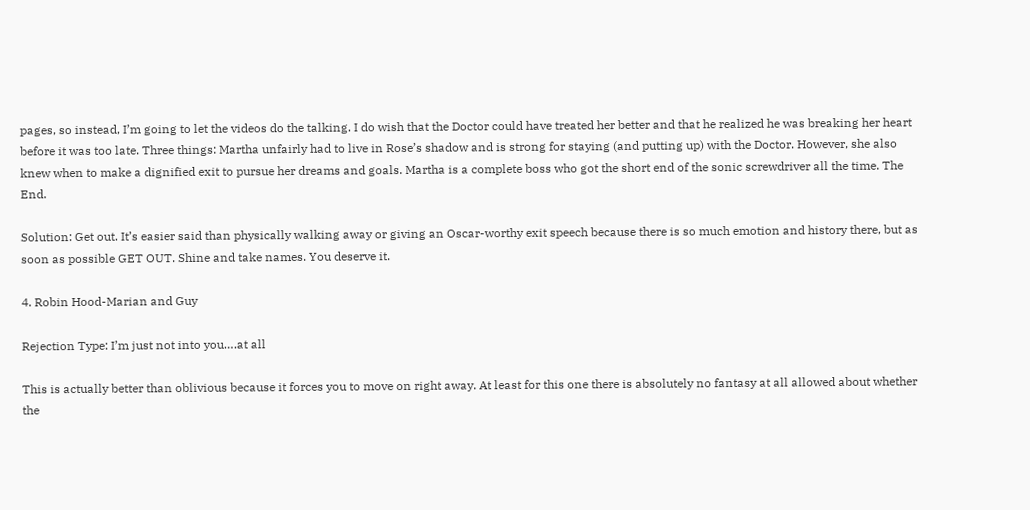pages, so instead, I’m going to let the videos do the talking. I do wish that the Doctor could have treated her better and that he realized he was breaking her heart before it was too late. Three things: Martha unfairly had to live in Rose’s shadow and is strong for staying (and putting up) with the Doctor. However, she also knew when to make a dignified exit to pursue her dreams and goals. Martha is a complete boss who got the short end of the sonic screwdriver all the time. The End.

Solution: Get out. It’s easier said than physically walking away or giving an Oscar-worthy exit speech because there is so much emotion and history there, but as soon as possible GET OUT. Shine and take names. You deserve it.

4. Robin Hood-Marian and Guy

Rejection Type: I’m just not into you….at all

This is actually better than oblivious because it forces you to move on right away. At least for this one there is absolutely no fantasy at all allowed about whether the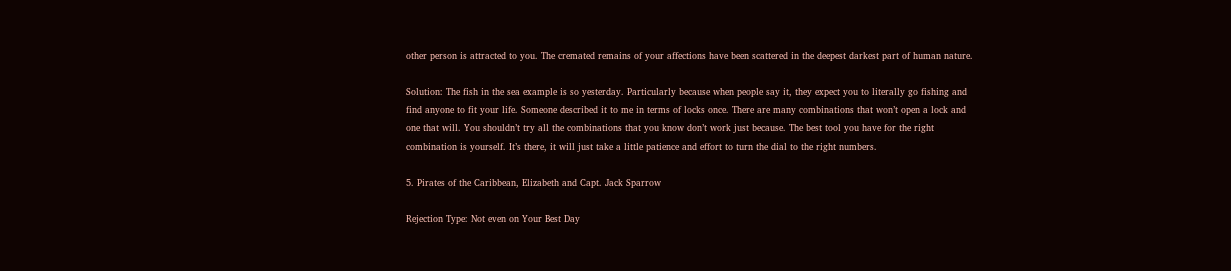other person is attracted to you. The cremated remains of your affections have been scattered in the deepest darkest part of human nature.

Solution: The fish in the sea example is so yesterday. Particularly because when people say it, they expect you to literally go fishing and find anyone to fit your life. Someone described it to me in terms of locks once. There are many combinations that won’t open a lock and one that will. You shouldn’t try all the combinations that you know don’t work just because. The best tool you have for the right combination is yourself. It’s there, it will just take a little patience and effort to turn the dial to the right numbers.

5. Pirates of the Caribbean, Elizabeth and Capt. Jack Sparrow

Rejection Type: Not even on Your Best Day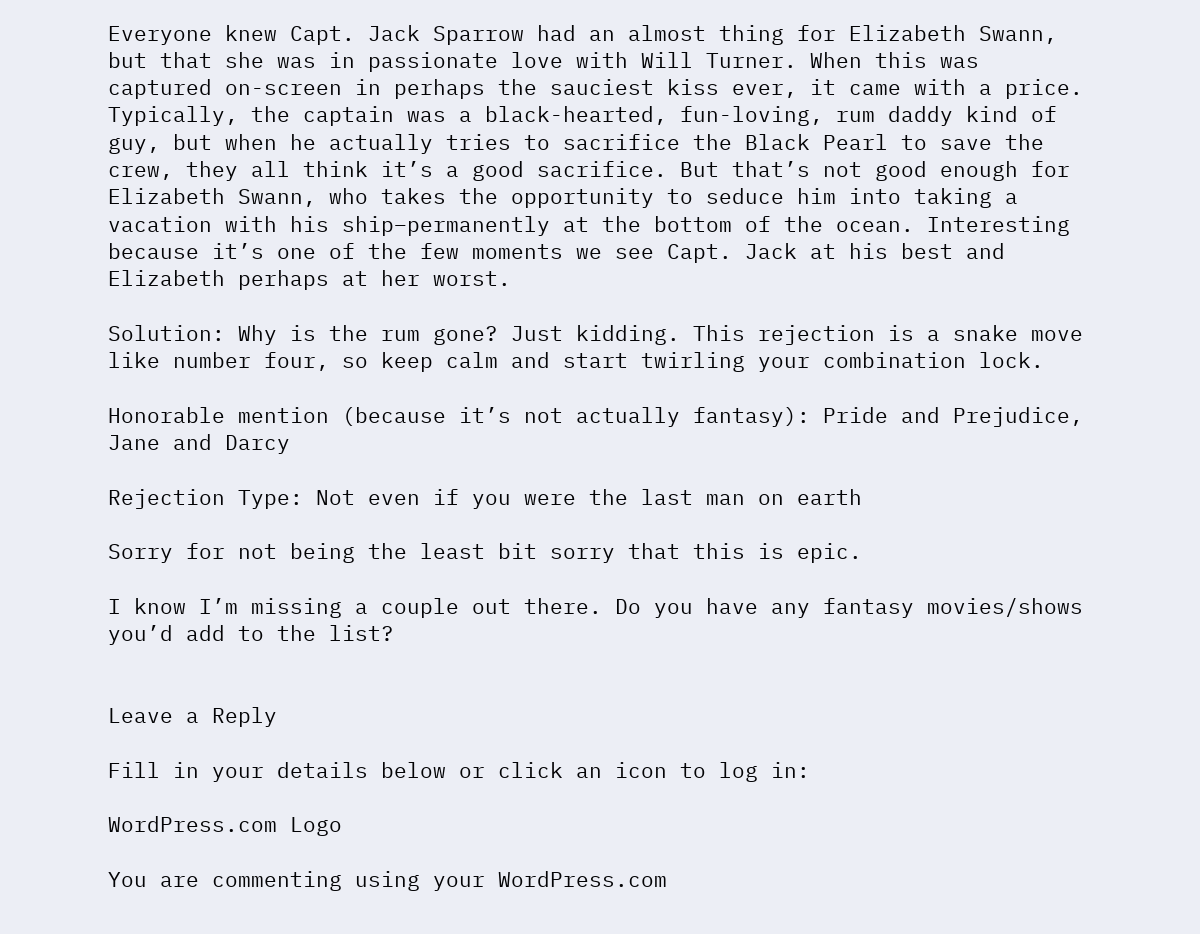Everyone knew Capt. Jack Sparrow had an almost thing for Elizabeth Swann, but that she was in passionate love with Will Turner. When this was captured on-screen in perhaps the sauciest kiss ever, it came with a price. Typically, the captain was a black-hearted, fun-loving, rum daddy kind of guy, but when he actually tries to sacrifice the Black Pearl to save the crew, they all think it’s a good sacrifice. But that’s not good enough for Elizabeth Swann, who takes the opportunity to seduce him into taking a vacation with his ship–permanently at the bottom of the ocean. Interesting because it’s one of the few moments we see Capt. Jack at his best and Elizabeth perhaps at her worst.

Solution: Why is the rum gone? Just kidding. This rejection is a snake move like number four, so keep calm and start twirling your combination lock.

Honorable mention (because it’s not actually fantasy): Pride and Prejudice, Jane and Darcy

Rejection Type: Not even if you were the last man on earth

Sorry for not being the least bit sorry that this is epic.

I know I’m missing a couple out there. Do you have any fantasy movies/shows you’d add to the list?


Leave a Reply

Fill in your details below or click an icon to log in:

WordPress.com Logo

You are commenting using your WordPress.com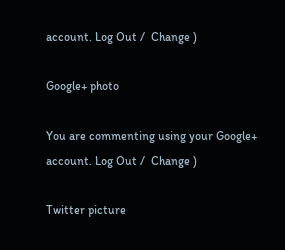account. Log Out /  Change )

Google+ photo

You are commenting using your Google+ account. Log Out /  Change )

Twitter picture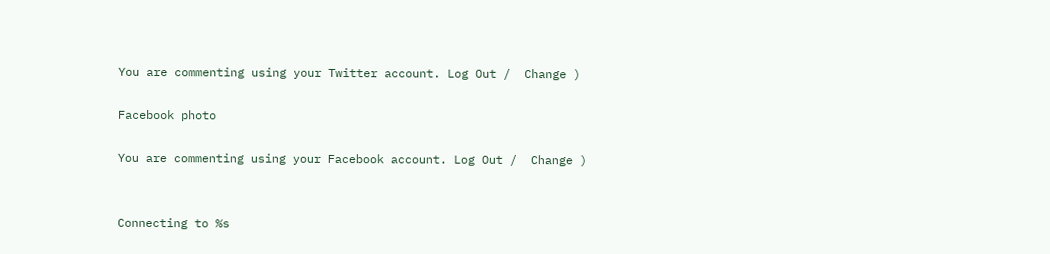You are commenting using your Twitter account. Log Out /  Change )

Facebook photo

You are commenting using your Facebook account. Log Out /  Change )


Connecting to %s